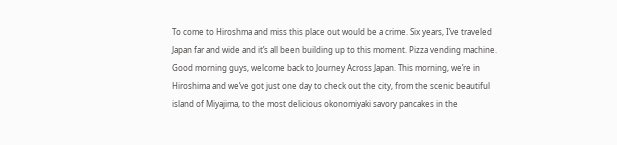To come to Hiroshma and miss this place out would be a crime. Six years, I’ve traveled Japan far and wide and it’s all been building up to this moment. Pizza vending machine. Good morning guys, welcome back to Journey Across Japan. This morning, we’re in Hiroshima and we’ve got just one day to check out the city, from the scenic beautiful island of Miyajima, to the most delicious okonomiyaki savory pancakes in the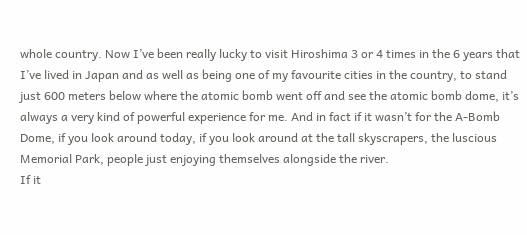whole country. Now I’ve been really lucky to visit Hiroshima 3 or 4 times in the 6 years that I’ve lived in Japan and as well as being one of my favourite cities in the country, to stand just 600 meters below where the atomic bomb went off and see the atomic bomb dome, it’s always a very kind of powerful experience for me. And in fact if it wasn’t for the A-Bomb Dome, if you look around today, if you look around at the tall skyscrapers, the luscious Memorial Park, people just enjoying themselves alongside the river.
If it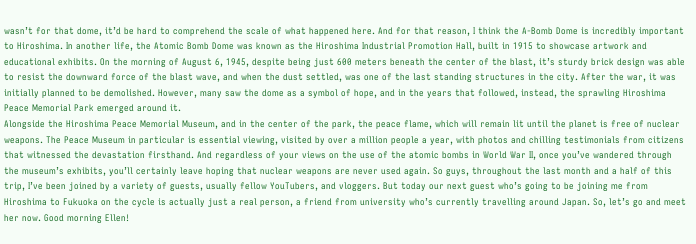wasn’t for that dome, it’d be hard to comprehend the scale of what happened here. And for that reason, I think the A-Bomb Dome is incredibly important to Hiroshima. In another life, the Atomic Bomb Dome was known as the Hiroshima Industrial Promotion Hall, built in 1915 to showcase artwork and educational exhibits. On the morning of August 6, 1945, despite being just 600 meters beneath the center of the blast, it’s sturdy brick design was able to resist the downward force of the blast wave, and when the dust settled, was one of the last standing structures in the city. After the war, it was initially planned to be demolished. However, many saw the dome as a symbol of hope, and in the years that followed, instead, the sprawling Hiroshima Peace Memorial Park emerged around it.
Alongside the Hiroshima Peace Memorial Museum, and in the center of the park, the peace flame, which will remain lit until the planet is free of nuclear weapons. The Peace Museum in particular is essential viewing, visited by over a million people a year, with photos and chilling testimonials from citizens that witnessed the devastation firsthand. And regardless of your views on the use of the atomic bombs in World War II, once you’ve wandered through the museum’s exhibits, you’ll certainly leave hoping that nuclear weapons are never used again. So guys, throughout the last month and a half of this trip, I’ve been joined by a variety of guests, usually fellow YouTubers, and vloggers. But today our next guest who’s going to be joining me from Hiroshima to Fukuoka on the cycle is actually just a real person, a friend from university who’s currently travelling around Japan. So, let’s go and meet her now. Good morning Ellen!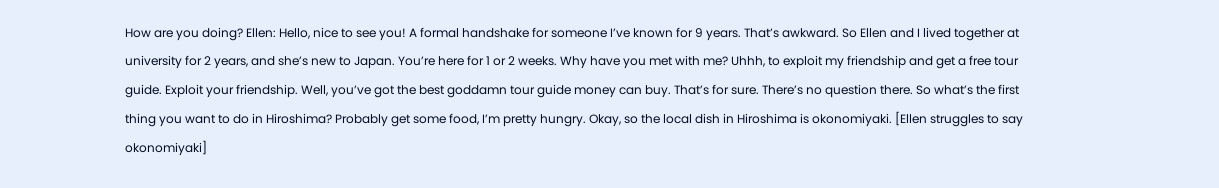How are you doing? Ellen: Hello, nice to see you! A formal handshake for someone I’ve known for 9 years. That’s awkward. So Ellen and I lived together at university for 2 years, and she’s new to Japan. You’re here for 1 or 2 weeks. Why have you met with me? Uhhh, to exploit my friendship and get a free tour guide. Exploit your friendship. Well, you’ve got the best goddamn tour guide money can buy. That’s for sure. There’s no question there. So what’s the first thing you want to do in Hiroshima? Probably get some food, I’m pretty hungry. Okay, so the local dish in Hiroshima is okonomiyaki. [Ellen struggles to say okonomiyaki]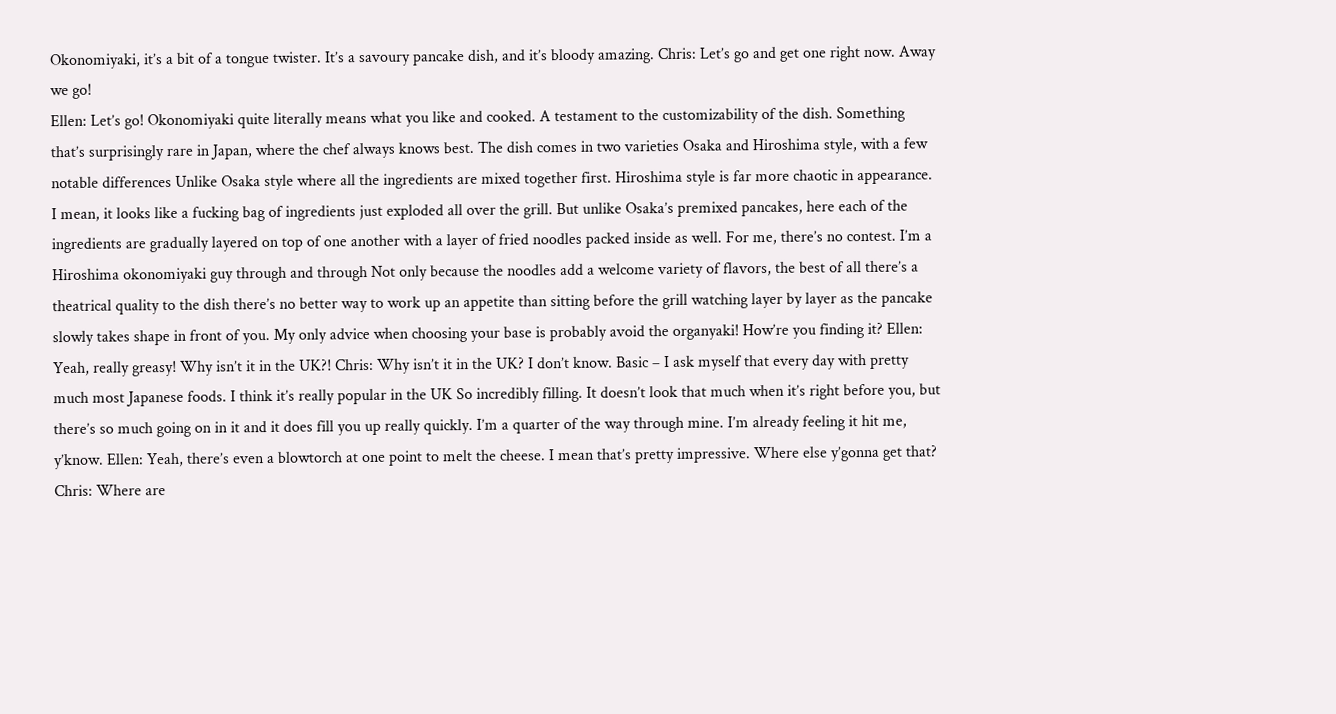Okonomiyaki, it’s a bit of a tongue twister. It’s a savoury pancake dish, and it’s bloody amazing. Chris: Let’s go and get one right now. Away we go!
Ellen: Let’s go! Okonomiyaki quite literally means what you like and cooked. A testament to the customizability of the dish. Something that’s surprisingly rare in Japan, where the chef always knows best. The dish comes in two varieties Osaka and Hiroshima style, with a few notable differences Unlike Osaka style where all the ingredients are mixed together first. Hiroshima style is far more chaotic in appearance. I mean, it looks like a fucking bag of ingredients just exploded all over the grill. But unlike Osaka’s premixed pancakes, here each of the ingredients are gradually layered on top of one another with a layer of fried noodles packed inside as well. For me, there’s no contest. I’m a Hiroshima okonomiyaki guy through and through Not only because the noodles add a welcome variety of flavors, the best of all there’s a theatrical quality to the dish there’s no better way to work up an appetite than sitting before the grill watching layer by layer as the pancake slowly takes shape in front of you. My only advice when choosing your base is probably avoid the organyaki! How’re you finding it? Ellen: Yeah, really greasy! Why isn’t it in the UK?! Chris: Why isn’t it in the UK? I don’t know. Basic – I ask myself that every day with pretty much most Japanese foods. I think it’s really popular in the UK So incredibly filling. It doesn’t look that much when it’s right before you, but there’s so much going on in it and it does fill you up really quickly. I’m a quarter of the way through mine. I’m already feeling it hit me, y’know. Ellen: Yeah, there’s even a blowtorch at one point to melt the cheese. I mean that’s pretty impressive. Where else y’gonna get that? Chris: Where are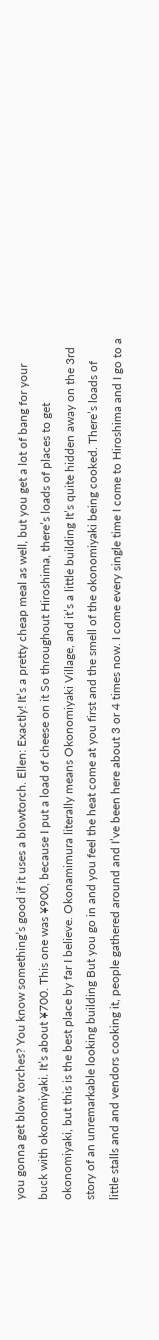you gonna get blow torches? You know something’s good if it uses a blowtorch. Ellen: Exactly! It’s a pretty cheap meal as well, but you get a lot of bang for your buck with okonomiyaki. It’s about ¥700. This one was ¥900, because I put a load of cheese on it So throughout Hiroshima, there’s loads of places to get okonomiyaki, but this is the best place by far I believe. Okonamimura literally means Okonomiyaki Village, and it’s a little building It’s quite hidden away on the 3rd story of an unremarkable looking building But you go in and you feel the heat come at you first and the smell of the okonomiyaki being cooked. There’s loads of little stalls and and vendors cooking it, people gathered around and I’ve been here about 3 or 4 times now. I come every single time I come to Hiroshima and I go to a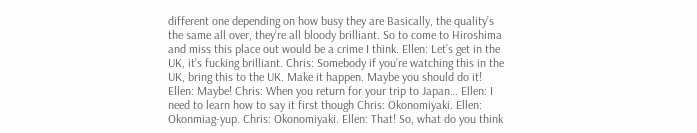different one depending on how busy they are Basically, the quality’s the same all over, they’re all bloody brilliant. So to come to Hiroshima and miss this place out would be a crime I think. Ellen: Let’s get in the UK, it’s fucking brilliant. Chris: Somebody if you’re watching this in the UK, bring this to the UK. Make it happen. Maybe you should do it! Ellen: Maybe! Chris: When you return for your trip to Japan… Ellen: I need to learn how to say it first though Chris: Okonomiyaki. Ellen: Okonmiag-yup. Chris: Okonomiyaki. Ellen: That! So, what do you think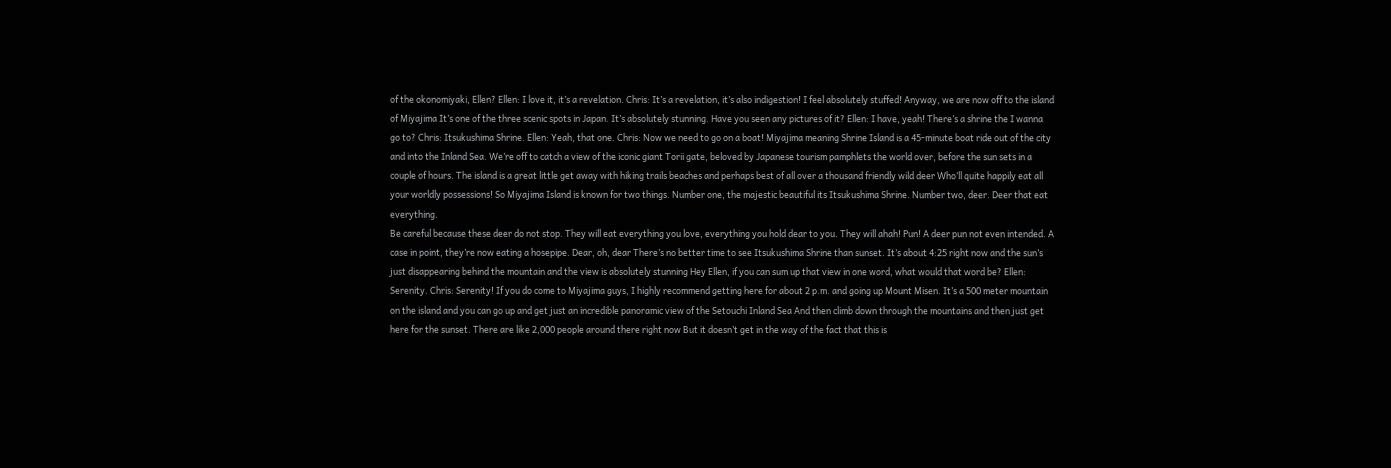of the okonomiyaki, Ellen? Ellen: I love it, it’s a revelation. Chris: It’s a revelation, it’s also indigestion! I feel absolutely stuffed! Anyway, we are now off to the island of Miyajima It’s one of the three scenic spots in Japan. It’s absolutely stunning. Have you seen any pictures of it? Ellen: I have, yeah! There’s a shrine the I wanna go to? Chris: Itsukushima Shrine. Ellen: Yeah, that one. Chris: Now we need to go on a boat! Miyajima meaning Shrine Island is a 45-minute boat ride out of the city and into the Inland Sea. We’re off to catch a view of the iconic giant Torii gate, beloved by Japanese tourism pamphlets the world over, before the sun sets in a couple of hours. The island is a great little get away with hiking trails beaches and perhaps best of all over a thousand friendly wild deer Who’ll quite happily eat all your worldly possessions! So Miyajima Island is known for two things. Number one, the majestic beautiful its Itsukushima Shrine. Number two, deer. Deer that eat everything.
Be careful because these deer do not stop. They will eat everything you love, everything you hold dear to you. They will ahah! Pun! A deer pun not even intended. A case in point, they’re now eating a hosepipe. Dear, oh, dear There’s no better time to see Itsukushima Shrine than sunset. It’s about 4:25 right now and the sun’s just disappearing behind the mountain and the view is absolutely stunning Hey Ellen, if you can sum up that view in one word, what would that word be? Ellen: Serenity. Chris: Serenity! If you do come to Miyajima guys, I highly recommend getting here for about 2 p.m. and going up Mount Misen. It’s a 500 meter mountain on the island and you can go up and get just an incredible panoramic view of the Setouchi Inland Sea And then climb down through the mountains and then just get here for the sunset. There are like 2,000 people around there right now But it doesn’t get in the way of the fact that this is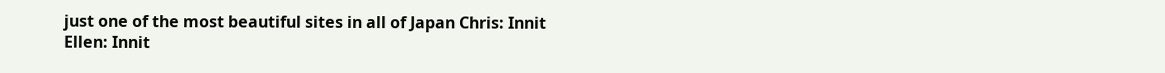just one of the most beautiful sites in all of Japan Chris: Innit
Ellen: Innit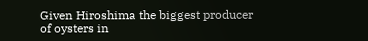Given Hiroshima the biggest producer of oysters in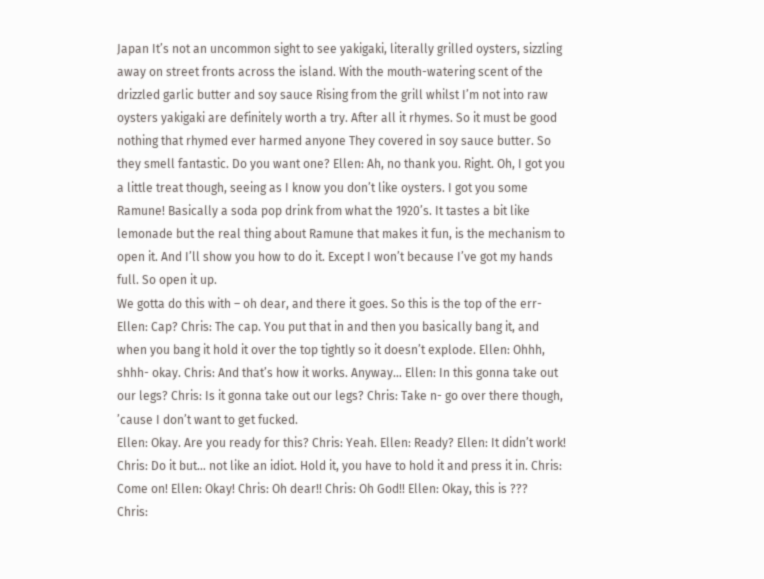Japan It’s not an uncommon sight to see yakigaki, literally grilled oysters, sizzling away on street fronts across the island. With the mouth-watering scent of the drizzled garlic butter and soy sauce Rising from the grill whilst I’m not into raw oysters yakigaki are definitely worth a try. After all it rhymes. So it must be good nothing that rhymed ever harmed anyone They covered in soy sauce butter. So they smell fantastic. Do you want one? Ellen: Ah, no thank you. Right. Oh, I got you a little treat though, seeing as I know you don’t like oysters. I got you some Ramune! Basically a soda pop drink from what the 1920’s. It tastes a bit like lemonade but the real thing about Ramune that makes it fun, is the mechanism to open it. And I’ll show you how to do it. Except I won’t because I’ve got my hands full. So open it up.
We gotta do this with – oh dear, and there it goes. So this is the top of the err-
Ellen: Cap? Chris: The cap. You put that in and then you basically bang it, and when you bang it hold it over the top tightly so it doesn’t explode. Ellen: Ohhh, shhh- okay. Chris: And that’s how it works. Anyway… Ellen: In this gonna take out our legs? Chris: Is it gonna take out our legs? Chris: Take n- go over there though, ’cause I don’t want to get fucked.
Ellen: Okay. Are you ready for this? Chris: Yeah. Ellen: Ready? Ellen: It didn’t work! Chris: Do it but… not like an idiot. Hold it, you have to hold it and press it in. Chris: Come on! Ellen: Okay! Chris: Oh dear!! Chris: Oh God!! Ellen: Okay, this is ???
Chris: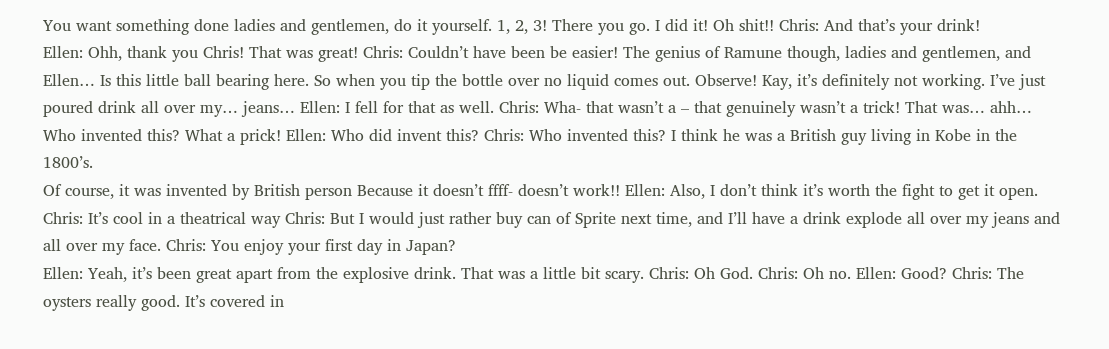You want something done ladies and gentlemen, do it yourself. 1, 2, 3! There you go. I did it! Oh shit!! Chris: And that’s your drink!
Ellen: Ohh, thank you Chris! That was great! Chris: Couldn’t have been be easier! The genius of Ramune though, ladies and gentlemen, and Ellen… Is this little ball bearing here. So when you tip the bottle over no liquid comes out. Observe! Kay, it’s definitely not working. I’ve just poured drink all over my… jeans… Ellen: I fell for that as well. Chris: Wha- that wasn’t a – that genuinely wasn’t a trick! That was… ahh… Who invented this? What a prick! Ellen: Who did invent this? Chris: Who invented this? I think he was a British guy living in Kobe in the 1800’s.
Of course, it was invented by British person Because it doesn’t ffff- doesn’t work!! Ellen: Also, I don’t think it’s worth the fight to get it open.
Chris: It’s cool in a theatrical way Chris: But I would just rather buy can of Sprite next time, and I’ll have a drink explode all over my jeans and all over my face. Chris: You enjoy your first day in Japan?
Ellen: Yeah, it’s been great apart from the explosive drink. That was a little bit scary. Chris: Oh God. Chris: Oh no. Ellen: Good? Chris: The oysters really good. It’s covered in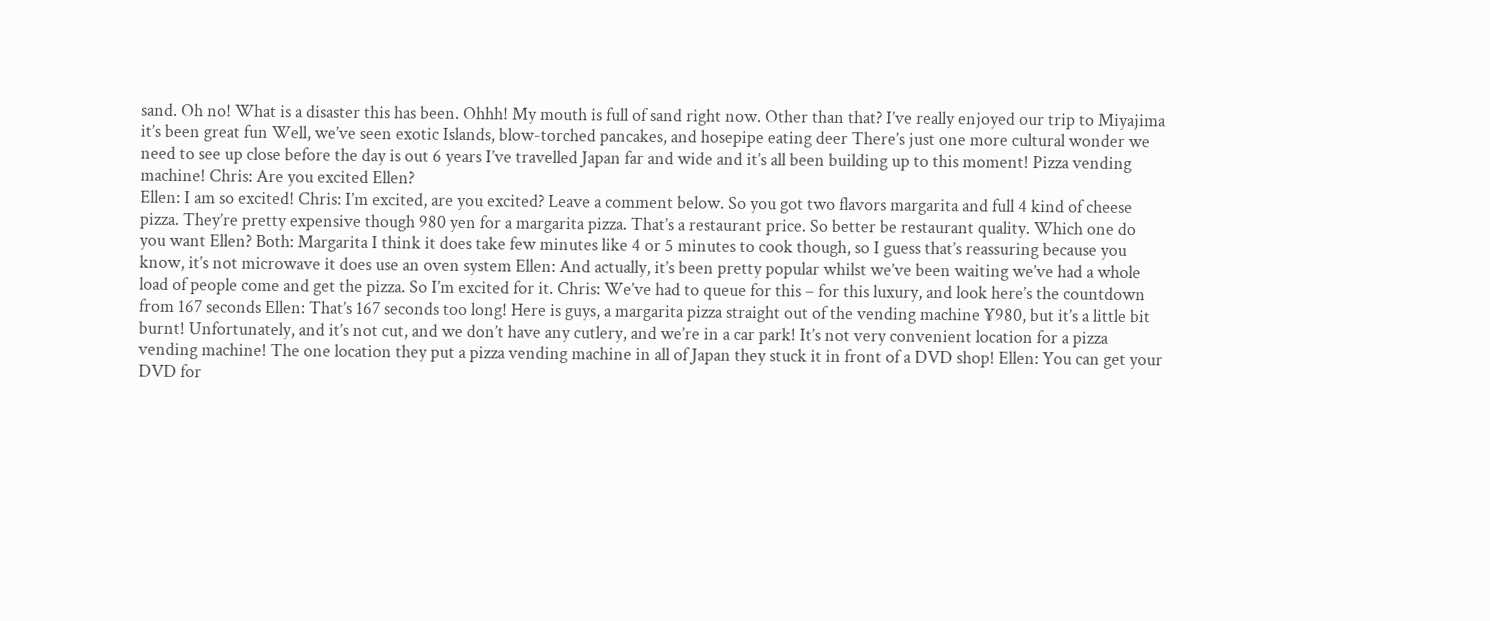sand. Oh no! What is a disaster this has been. Ohhh! My mouth is full of sand right now. Other than that? I’ve really enjoyed our trip to Miyajima it’s been great fun Well, we’ve seen exotic Islands, blow-torched pancakes, and hosepipe eating deer There’s just one more cultural wonder we need to see up close before the day is out 6 years I’ve travelled Japan far and wide and it’s all been building up to this moment! Pizza vending machine! Chris: Are you excited Ellen?
Ellen: I am so excited! Chris: I’m excited, are you excited? Leave a comment below. So you got two flavors margarita and full 4 kind of cheese pizza. They’re pretty expensive though 980 yen for a margarita pizza. That’s a restaurant price. So better be restaurant quality. Which one do you want Ellen? Both: Margarita I think it does take few minutes like 4 or 5 minutes to cook though, so I guess that’s reassuring because you know, it’s not microwave it does use an oven system Ellen: And actually, it’s been pretty popular whilst we’ve been waiting we’ve had a whole load of people come and get the pizza. So I’m excited for it. Chris: We’ve had to queue for this – for this luxury, and look here’s the countdown from 167 seconds Ellen: That’s 167 seconds too long! Here is guys, a margarita pizza straight out of the vending machine ¥980, but it’s a little bit burnt! Unfortunately, and it’s not cut, and we don’t have any cutlery, and we’re in a car park! It’s not very convenient location for a pizza vending machine! The one location they put a pizza vending machine in all of Japan they stuck it in front of a DVD shop! Ellen: You can get your DVD for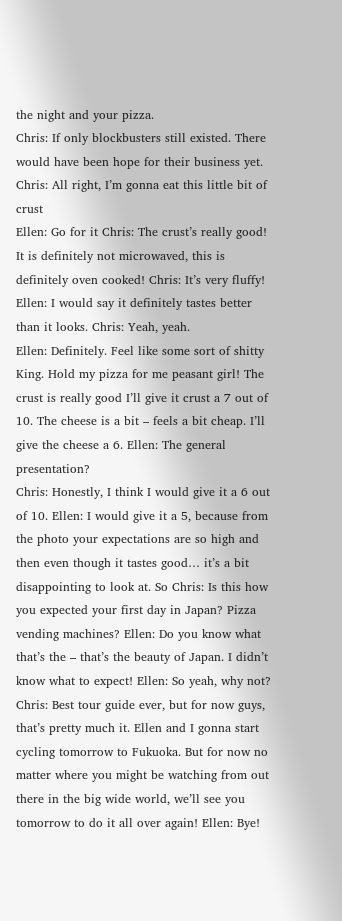the night and your pizza.
Chris: If only blockbusters still existed. There would have been hope for their business yet. Chris: All right, I’m gonna eat this little bit of crust
Ellen: Go for it Chris: The crust’s really good! It is definitely not microwaved, this is definitely oven cooked! Chris: It’s very fluffy!
Ellen: I would say it definitely tastes better than it looks. Chris: Yeah, yeah.
Ellen: Definitely. Feel like some sort of shitty King. Hold my pizza for me peasant girl! The crust is really good I’ll give it crust a 7 out of 10. The cheese is a bit – feels a bit cheap. I’ll give the cheese a 6. Ellen: The general presentation?
Chris: Honestly, I think I would give it a 6 out of 10. Ellen: I would give it a 5, because from the photo your expectations are so high and then even though it tastes good… it’s a bit disappointing to look at. So Chris: Is this how you expected your first day in Japan? Pizza vending machines? Ellen: Do you know what that’s the – that’s the beauty of Japan. I didn’t know what to expect! Ellen: So yeah, why not?
Chris: Best tour guide ever, but for now guys, that’s pretty much it. Ellen and I gonna start cycling tomorrow to Fukuoka. But for now no matter where you might be watching from out there in the big wide world, we’ll see you tomorrow to do it all over again! Ellen: Bye!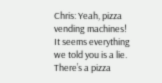Chris: Yeah, pizza vending machines! It seems everything we told you is a lie. There’s a pizza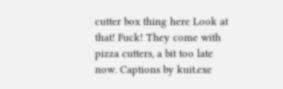cutter box thing here Look at that! Fuck! They come with pizza cutters, a bit too late now. Captions by kuit.exe